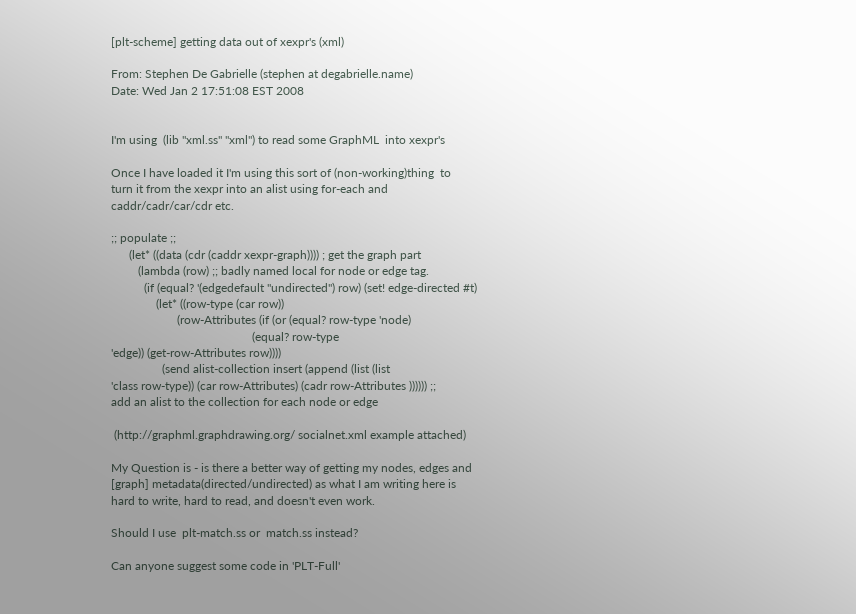[plt-scheme] getting data out of xexpr's (xml)

From: Stephen De Gabrielle (stephen at degabrielle.name)
Date: Wed Jan 2 17:51:08 EST 2008


I'm using  (lib "xml.ss" "xml") to read some GraphML  into xexpr's

Once I have loaded it I'm using this sort of (non-working)thing  to
turn it from the xexpr into an alist using for-each and
caddr/cadr/car/cdr etc.

;; populate ;;
      (let* ((data (cdr (caddr xexpr-graph)))) ; get the graph part
         (lambda (row) ;; badly named local for node or edge tag.
           (if (equal? '(edgedefault "undirected") row) (set! edge-directed #t)
               (let* ((row-type (car row))
                      (row-Attributes (if (or (equal? row-type 'node)
                                               (equal? row-type
'edge)) (get-row-Attributes row))))
                 (send alist-collection insert (append (list (list
'class row-type)) (car row-Attributes) (cadr row-Attributes )))))) ;;
add an alist to the collection for each node or edge

 (http://graphml.graphdrawing.org/ socialnet.xml example attached)

My Question is - is there a better way of getting my nodes, edges and
[graph] metadata(directed/undirected) as what I am writing here is
hard to write, hard to read, and doesn't even work.

Should I use  plt-match.ss or  match.ss instead?

Can anyone suggest some code in 'PLT-Full'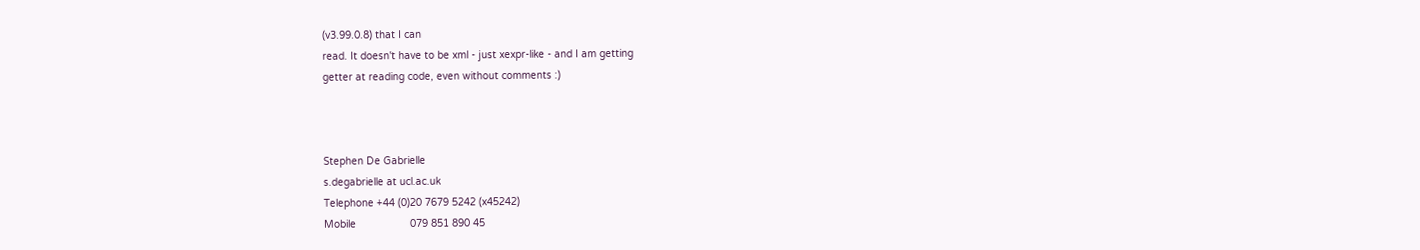(v3.99.0.8) that I can
read. It doesn't have to be xml - just xexpr-like - and I am getting
getter at reading code, even without comments :)



Stephen De Gabrielle
s.degabrielle at ucl.ac.uk
Telephone +44 (0)20 7679 5242 (x45242)
Mobile                  079 851 890 45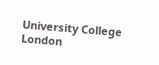University College London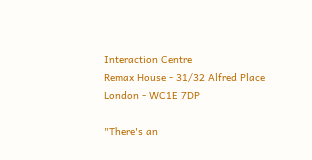Interaction Centre
Remax House - 31/32 Alfred Place
London - WC1E 7DP

"There's an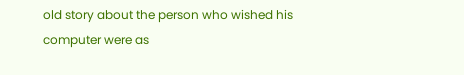old story about the person who wished his computer were as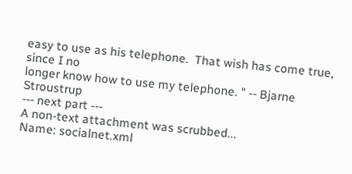easy to use as his telephone.  That wish has come true, since I no
longer know how to use my telephone. " -- Bjarne Stroustrup
--- next part ---
A non-text attachment was scrubbed...
Name: socialnet.xml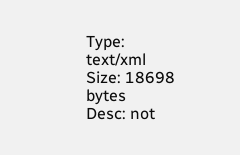Type: text/xml
Size: 18698 bytes
Desc: not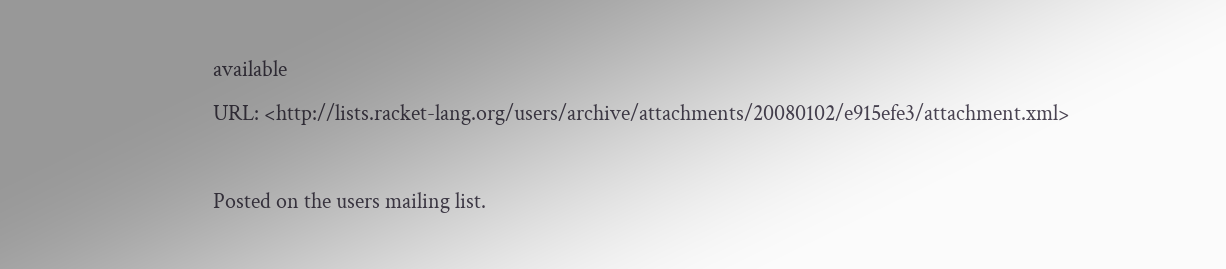available
URL: <http://lists.racket-lang.org/users/archive/attachments/20080102/e915efe3/attachment.xml>

Posted on the users mailing list.